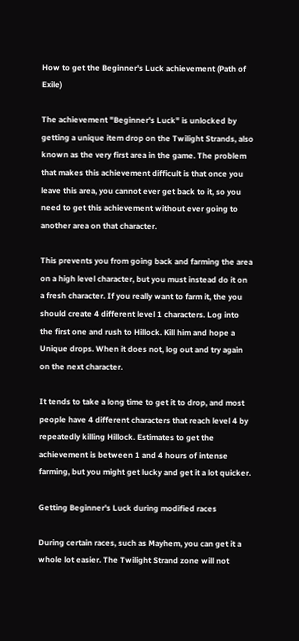How to get the Beginner's Luck achievement (Path of Exile)

The achievement "Beginner's Luck" is unlocked by getting a unique item drop on the Twilight Strands, also known as the very first area in the game. The problem that makes this achievement difficult is that once you leave this area, you cannot ever get back to it, so you need to get this achievement without ever going to another area on that character.

This prevents you from going back and farming the area on a high level character, but you must instead do it on a fresh character. If you really want to farm it, the you should create 4 different level 1 characters. Log into the first one and rush to Hillock. Kill him and hope a Unique drops. When it does not, log out and try again on the next character.

It tends to take a long time to get it to drop, and most people have 4 different characters that reach level 4 by repeatedly killing Hillock. Estimates to get the achievement is between 1 and 4 hours of intense farming, but you might get lucky and get it a lot quicker.

Getting Beginner's Luck during modified races

During certain races, such as Mayhem, you can get it a whole lot easier. The Twilight Strand zone will not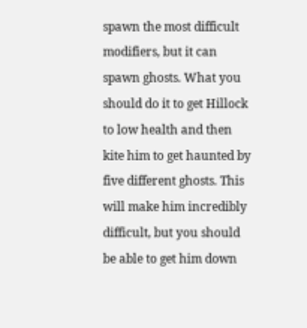spawn the most difficult modifiers, but it can spawn ghosts. What you should do it to get Hillock to low health and then kite him to get haunted by five different ghosts. This will make him incredibly difficult, but you should be able to get him down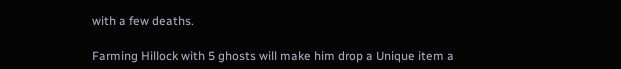with a few deaths.

Farming Hillock with 5 ghosts will make him drop a Unique item a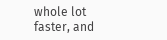whole lot faster, and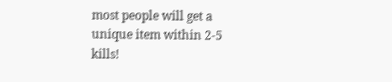most people will get a unique item within 2-5 kills!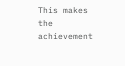This makes the achievement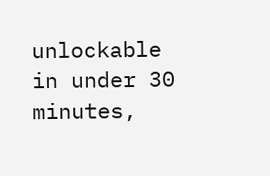unlockable in under 30 minutes,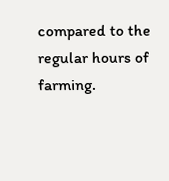compared to the regular hours of farming.